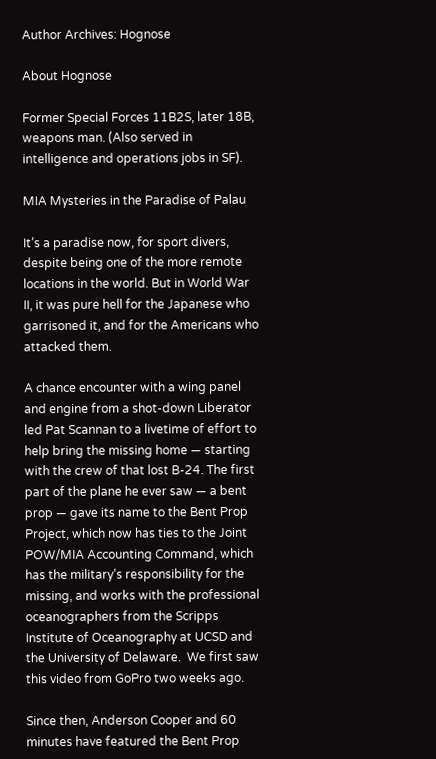Author Archives: Hognose

About Hognose

Former Special Forces 11B2S, later 18B, weapons man. (Also served in intelligence and operations jobs in SF).

MIA Mysteries in the Paradise of Palau

It’s a paradise now, for sport divers, despite being one of the more remote locations in the world. But in World War II, it was pure hell for the Japanese who garrisoned it, and for the Americans who attacked them.

A chance encounter with a wing panel and engine from a shot-down Liberator led Pat Scannan to a livetime of effort to help bring the missing home — starting with the crew of that lost B-24. The first part of the plane he ever saw — a bent prop — gave its name to the Bent Prop Project, which now has ties to the Joint POW/MIA Accounting Command, which has the military’s responsibility for the missing, and works with the professional oceanographers from the Scripps Institute of Oceanography at UCSD and the University of Delaware.  We first saw this video from GoPro two weeks ago.

Since then, Anderson Cooper and 60 minutes have featured the Bent Prop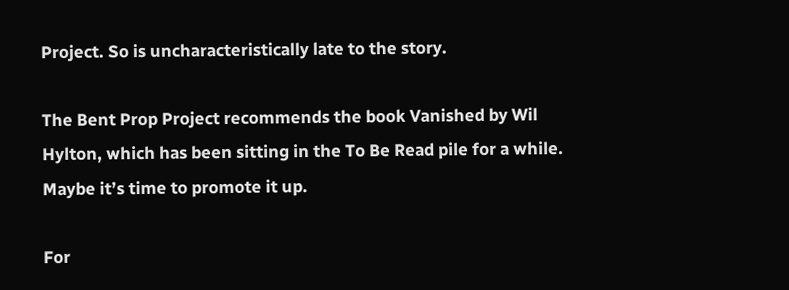Project. So is uncharacteristically late to the story.

The Bent Prop Project recommends the book Vanished by Wil Hylton, which has been sitting in the To Be Read pile for a while. Maybe it’s time to promote it up.

For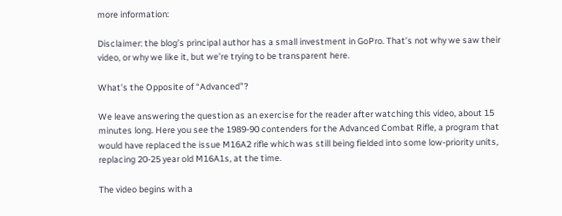more information:

Disclaimer: the blog’s principal author has a small investment in GoPro. That’s not why we saw their video, or why we like it, but we’re trying to be transparent here.

What’s the Opposite of “Advanced”?

We leave answering the question as an exercise for the reader after watching this video, about 15 minutes long. Here you see the 1989-90 contenders for the Advanced Combat Rifle, a program that would have replaced the issue M16A2 rifle which was still being fielded into some low-priority units, replacing 20-25 year old M16A1s, at the time.

The video begins with a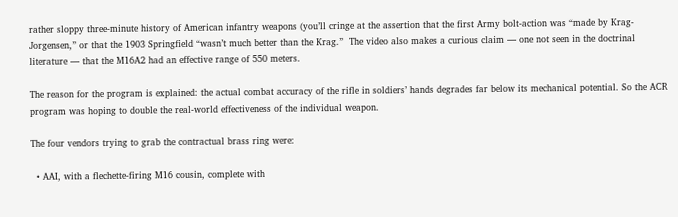rather sloppy three-minute history of American infantry weapons (you’ll cringe at the assertion that the first Army bolt-action was “made by Krag-Jorgensen,” or that the 1903 Springfield “wasn’t much better than the Krag.”  The video also makes a curious claim — one not seen in the doctrinal literature — that the M16A2 had an effective range of 550 meters.

The reason for the program is explained: the actual combat accuracy of the rifle in soldiers’ hands degrades far below its mechanical potential. So the ACR program was hoping to double the real-world effectiveness of the individual weapon.

The four vendors trying to grab the contractual brass ring were:

  • AAI, with a flechette-firing M16 cousin, complete with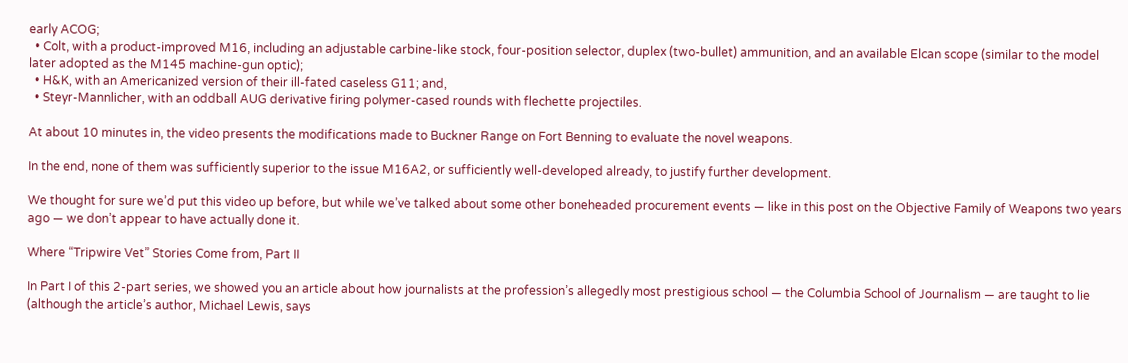early ACOG;
  • Colt, with a product-improved M16, including an adjustable carbine-like stock, four-position selector, duplex (two-bullet) ammunition, and an available Elcan scope (similar to the model later adopted as the M145 machine-gun optic);
  • H&K, with an Americanized version of their ill-fated caseless G11; and,
  • Steyr-Mannlicher, with an oddball AUG derivative firing polymer-cased rounds with flechette projectiles.

At about 10 minutes in, the video presents the modifications made to Buckner Range on Fort Benning to evaluate the novel weapons.

In the end, none of them was sufficiently superior to the issue M16A2, or sufficiently well-developed already, to justify further development.

We thought for sure we’d put this video up before, but while we’ve talked about some other boneheaded procurement events — like in this post on the Objective Family of Weapons two years ago — we don’t appear to have actually done it.

Where “Tripwire Vet” Stories Come from, Part II

In Part I of this 2-part series, we showed you an article about how journalists at the profession’s allegedly most prestigious school — the Columbia School of Journalism — are taught to lie (although the article’s author, Michael Lewis, says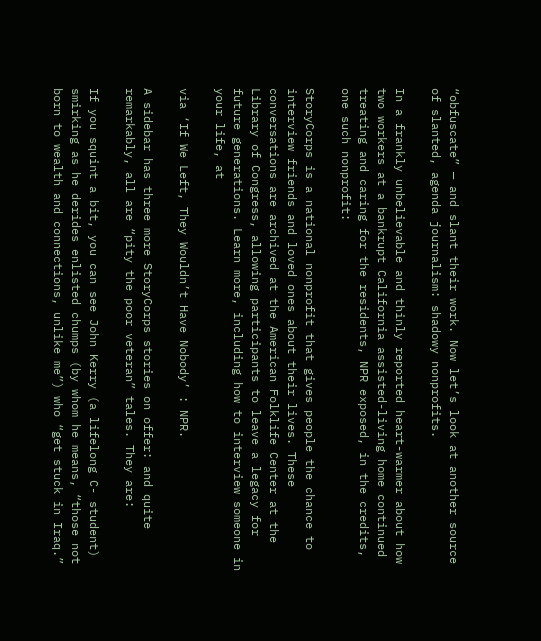“obfuscate” — and slant their work. Now let’s look at another source of slanted, agenda journalism: shadowy nonprofits.

In a frankly unbelievable and thinly reported heart-warmer about how two workers at a bankrupt California assisted-living home continued treating and caring for the residents, NPR exposed, in the credits, one such nonprofit:

StoryCorps is a national nonprofit that gives people the chance to interview friends and loved ones about their lives. These conversations are archived at the American Folklife Center at the Library of Congress, allowing participants to leave a legacy for future generations. Learn more, including how to interview someone in your life, at

via ‘If We Left, They Wouldn’t Have Nobody’ : NPR.

A sidebar has three more StoryCorps stories on offer: and quite remarkably, all are “pity the poor veteran” tales. They are:

If you squint a bit, you can see John Kerry (a lifelong C- student) smirking as he derides enlisted chumps (by whom he means, “those not born to wealth and connections, unlike me”) who “get stuck in Iraq.”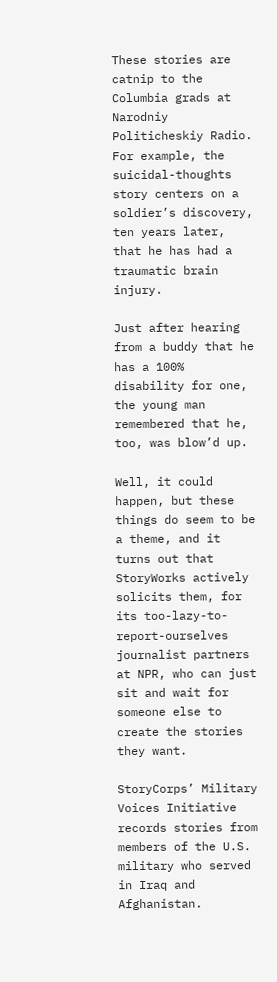These stories are catnip to the Columbia grads at Narodniy Politicheskiy Radio. For example, the suicidal-thoughts story centers on a soldier’s discovery, ten years later, that he has had a traumatic brain injury.

Just after hearing from a buddy that he has a 100% disability for one, the young man remembered that he, too, was blow’d up.

Well, it could happen, but these things do seem to be a theme, and it turns out that StoryWorks actively solicits them, for its too-lazy-to-report-ourselves journalist partners at NPR, who can just sit and wait for someone else to create the stories they want.

StoryCorps’ Military Voices Initiative records stories from members of the U.S. military who served in Iraq and Afghanistan.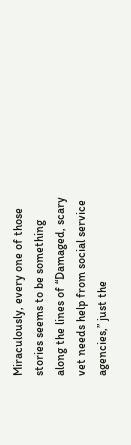Miraculously, every one of those stories seems to be something along the lines of “Damaged, scary vet needs help from social service agencies,” just the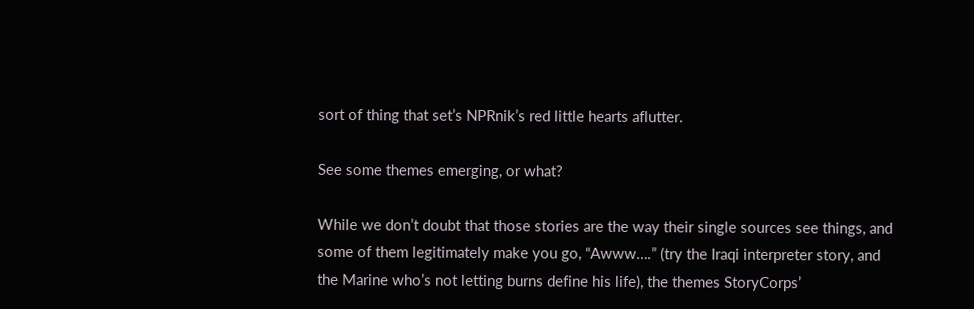sort of thing that set’s NPRnik’s red little hearts aflutter.

See some themes emerging, or what?

While we don’t doubt that those stories are the way their single sources see things, and some of them legitimately make you go, “Awww….” (try the Iraqi interpreter story, and the Marine who’s not letting burns define his life), the themes StoryCorps’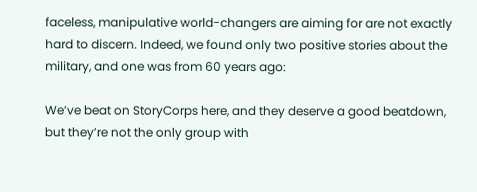faceless, manipulative world-changers are aiming for are not exactly hard to discern. Indeed, we found only two positive stories about the military, and one was from 60 years ago:

We’ve beat on StoryCorps here, and they deserve a good beatdown, but they’re not the only group with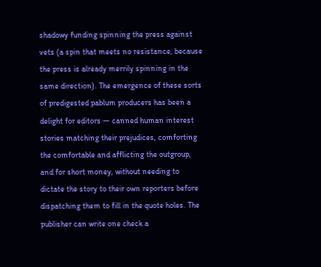shadowy funding spinning the press against vets (a spin that meets no resistance, because the press is already merrily spinning in the same direction). The emergence of these sorts of predigested pablum producers has been a delight for editors — canned human interest stories matching their prejudices, comforting the comfortable and afflicting the outgroup, and for short money, without needing to dictate the story to their own reporters before dispatching them to fill in the quote holes. The publisher can write one check a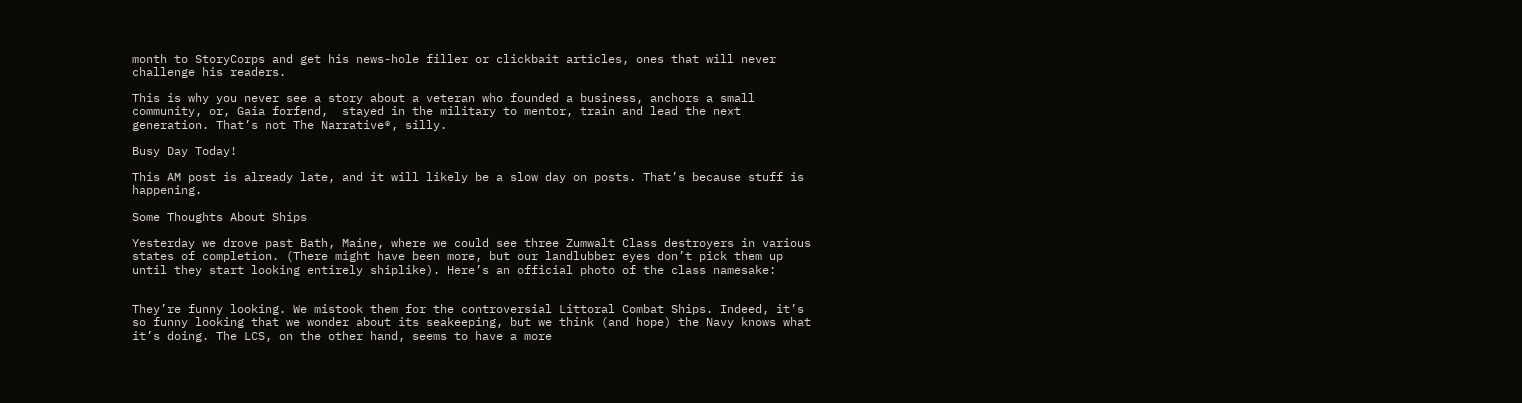month to StoryCorps and get his news-hole filler or clickbait articles, ones that will never challenge his readers.

This is why you never see a story about a veteran who founded a business, anchors a small community, or, Gaia forfend,  stayed in the military to mentor, train and lead the next generation. That’s not The Narrative®, silly.

Busy Day Today!

This AM post is already late, and it will likely be a slow day on posts. That’s because stuff is happening.

Some Thoughts About Ships

Yesterday we drove past Bath, Maine, where we could see three Zumwalt Class destroyers in various states of completion. (There might have been more, but our landlubber eyes don’t pick them up until they start looking entirely shiplike). Here’s an official photo of the class namesake:


They’re funny looking. We mistook them for the controversial Littoral Combat Ships. Indeed, it’s so funny looking that we wonder about its seakeeping, but we think (and hope) the Navy knows what it’s doing. The LCS, on the other hand, seems to have a more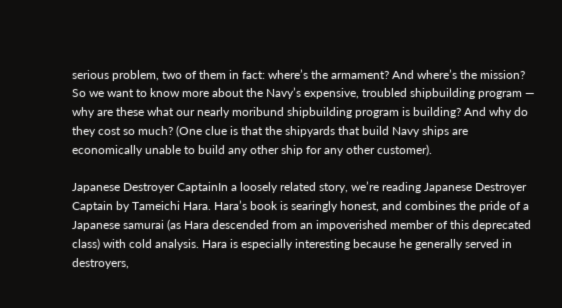serious problem, two of them in fact: where’s the armament? And where’s the mission? So we want to know more about the Navy’s expensive, troubled shipbuilding program — why are these what our nearly moribund shipbuilding program is building? And why do they cost so much? (One clue is that the shipyards that build Navy ships are economically unable to build any other ship for any other customer).

Japanese Destroyer CaptainIn a loosely related story, we’re reading Japanese Destroyer Captain by Tameichi Hara. Hara’s book is searingly honest, and combines the pride of a Japanese samurai (as Hara descended from an impoverished member of this deprecated class) with cold analysis. Hara is especially interesting because he generally served in destroyers,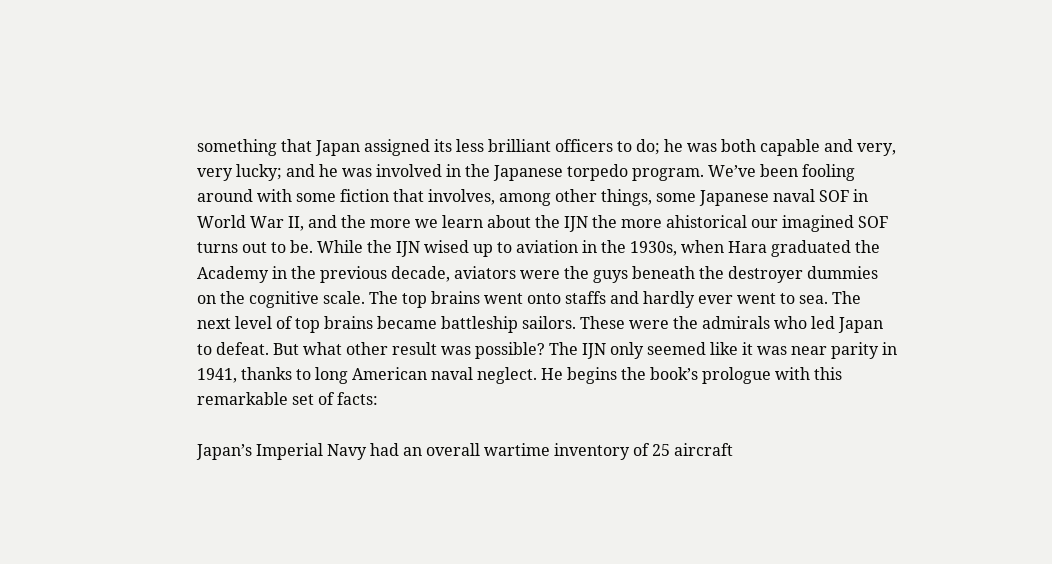something that Japan assigned its less brilliant officers to do; he was both capable and very, very lucky; and he was involved in the Japanese torpedo program. We’ve been fooling around with some fiction that involves, among other things, some Japanese naval SOF in World War II, and the more we learn about the IJN the more ahistorical our imagined SOF turns out to be. While the IJN wised up to aviation in the 1930s, when Hara graduated the Academy in the previous decade, aviators were the guys beneath the destroyer dummies on the cognitive scale. The top brains went onto staffs and hardly ever went to sea. The next level of top brains became battleship sailors. These were the admirals who led Japan to defeat. But what other result was possible? The IJN only seemed like it was near parity in 1941, thanks to long American naval neglect. He begins the book’s prologue with this remarkable set of facts:

Japan’s Imperial Navy had an overall wartime inventory of 25 aircraft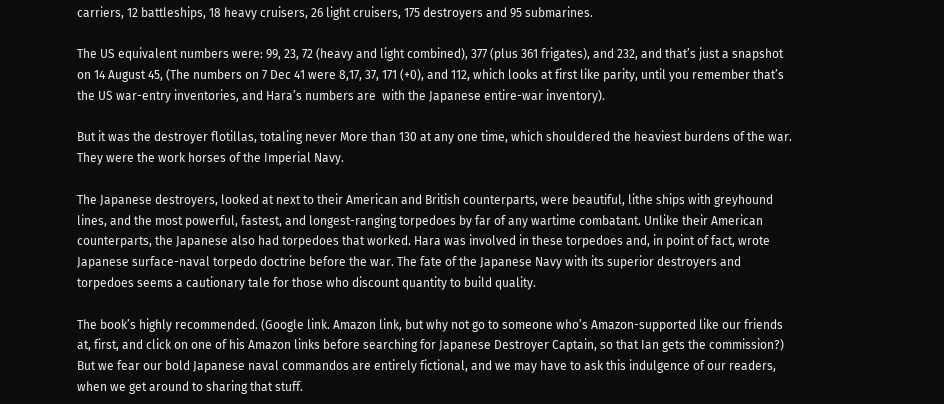carriers, 12 battleships, 18 heavy cruisers, 26 light cruisers, 175 destroyers and 95 submarines.

The US equivalent numbers were: 99, 23, 72 (heavy and light combined), 377 (plus 361 frigates), and 232, and that’s just a snapshot on 14 August 45, (The numbers on 7 Dec 41 were 8,17, 37, 171 (+0), and 112, which looks at first like parity, until you remember that’s the US war-entry inventories, and Hara’s numbers are  with the Japanese entire-war inventory).

But it was the destroyer flotillas, totaling never More than 130 at any one time, which shouldered the heaviest burdens of the war. They were the work horses of the Imperial Navy.

The Japanese destroyers, looked at next to their American and British counterparts, were beautiful, lithe ships with greyhound lines, and the most powerful, fastest, and longest-ranging torpedoes by far of any wartime combatant. Unlike their American counterparts, the Japanese also had torpedoes that worked. Hara was involved in these torpedoes and, in point of fact, wrote Japanese surface-naval torpedo doctrine before the war. The fate of the Japanese Navy with its superior destroyers and torpedoes seems a cautionary tale for those who discount quantity to build quality.

The book’s highly recommended. (Google link. Amazon link, but why not go to someone who’s Amazon-supported like our friends at, first, and click on one of his Amazon links before searching for Japanese Destroyer Captain, so that Ian gets the commission?) But we fear our bold Japanese naval commandos are entirely fictional, and we may have to ask this indulgence of our readers, when we get around to sharing that stuff.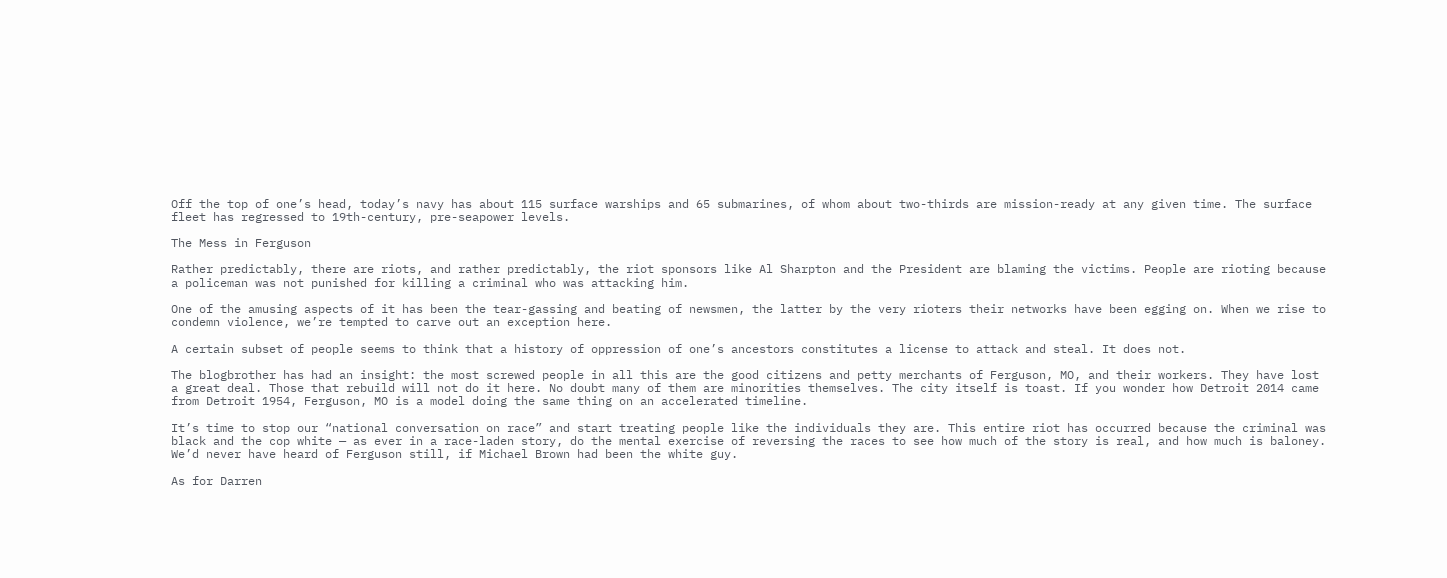Off the top of one’s head, today’s navy has about 115 surface warships and 65 submarines, of whom about two-thirds are mission-ready at any given time. The surface fleet has regressed to 19th-century, pre-seapower levels.

The Mess in Ferguson

Rather predictably, there are riots, and rather predictably, the riot sponsors like Al Sharpton and the President are blaming the victims. People are rioting because a policeman was not punished for killing a criminal who was attacking him.

One of the amusing aspects of it has been the tear-gassing and beating of newsmen, the latter by the very rioters their networks have been egging on. When we rise to condemn violence, we’re tempted to carve out an exception here.

A certain subset of people seems to think that a history of oppression of one’s ancestors constitutes a license to attack and steal. It does not.

The blogbrother has had an insight: the most screwed people in all this are the good citizens and petty merchants of Ferguson, MO, and their workers. They have lost a great deal. Those that rebuild will not do it here. No doubt many of them are minorities themselves. The city itself is toast. If you wonder how Detroit 2014 came from Detroit 1954, Ferguson, MO is a model doing the same thing on an accelerated timeline.

It’s time to stop our “national conversation on race” and start treating people like the individuals they are. This entire riot has occurred because the criminal was black and the cop white — as ever in a race-laden story, do the mental exercise of reversing the races to see how much of the story is real, and how much is baloney. We’d never have heard of Ferguson still, if Michael Brown had been the white guy.

As for Darren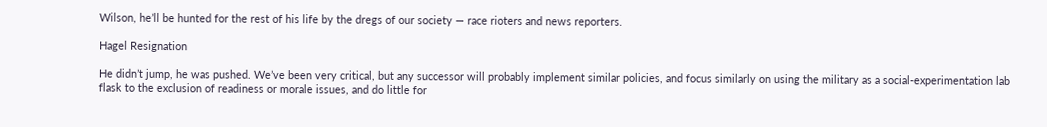Wilson, he’ll be hunted for the rest of his life by the dregs of our society — race rioters and news reporters.

Hagel Resignation

He didn’t jump, he was pushed. We’ve been very critical, but any successor will probably implement similar policies, and focus similarly on using the military as a social-experimentation lab flask to the exclusion of readiness or morale issues, and do little for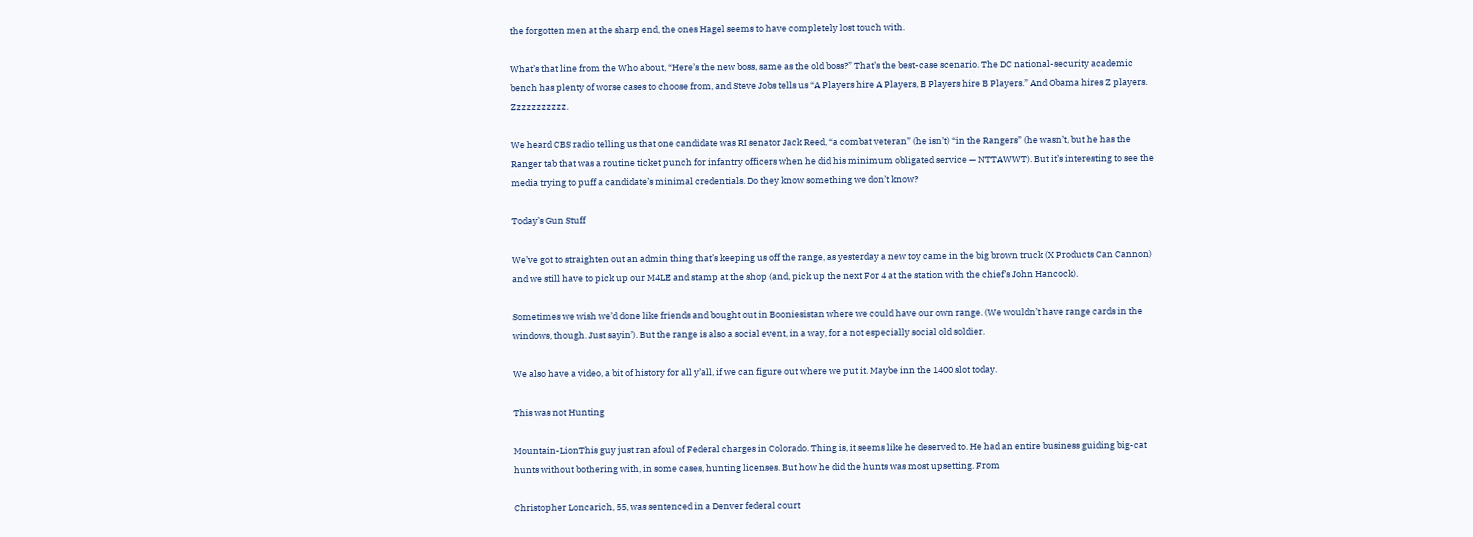the forgotten men at the sharp end, the ones Hagel seems to have completely lost touch with.

What’s that line from the Who about, “Here’s the new boss, same as the old boss?” That’s the best-case scenario. The DC national-security academic bench has plenty of worse cases to choose from, and Steve Jobs tells us “A Players hire A Players, B Players hire B Players.” And Obama hires Z players. Zzzzzzzzzzz.

We heard CBS radio telling us that one candidate was RI senator Jack Reed, “a combat veteran” (he isn’t) “in the Rangers” (he wasn’t, but he has the Ranger tab that was a routine ticket punch for infantry officers when he did his minimum obligated service — NTTAWWT). But it’s interesting to see the media trying to puff a candidate’s minimal credentials. Do they know something we don’t know?

Today’s Gun Stuff

We’ve got to straighten out an admin thing that’s keeping us off the range, as yesterday a new toy came in the big brown truck (X Products Can Cannon) and we still have to pick up our M4LE and stamp at the shop (and, pick up the next For 4 at the station with the chief’s John Hancock).

Sometimes we wish we’d done like friends and bought out in Booniesistan where we could have our own range. (We wouldn’t have range cards in the windows, though. Just sayin’). But the range is also a social event, in a way, for a not especially social old soldier.

We also have a video, a bit of history for all y’all, if we can figure out where we put it. Maybe inn the 1400 slot today.

This was not Hunting

Mountain-LionThis guy just ran afoul of Federal charges in Colorado. Thing is, it seems like he deserved to. He had an entire business guiding big-cat hunts without bothering with, in some cases, hunting licenses. But how he did the hunts was most upsetting. From

Christopher Loncarich, 55, was sentenced in a Denver federal court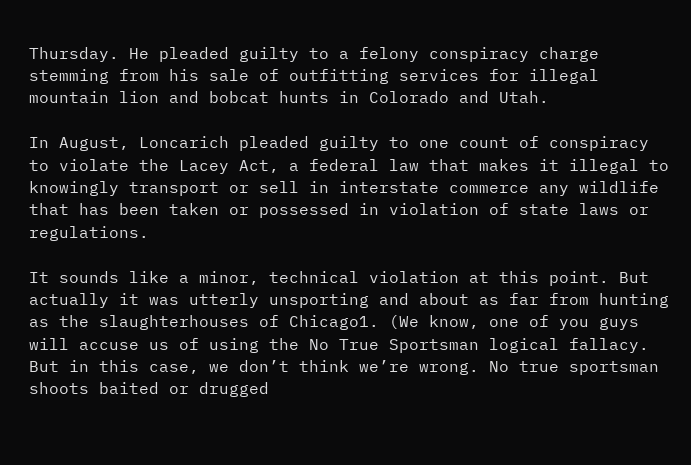Thursday. He pleaded guilty to a felony conspiracy charge stemming from his sale of outfitting services for illegal mountain lion and bobcat hunts in Colorado and Utah.

In August, Loncarich pleaded guilty to one count of conspiracy to violate the Lacey Act, a federal law that makes it illegal to knowingly transport or sell in interstate commerce any wildlife that has been taken or possessed in violation of state laws or regulations.

It sounds like a minor, technical violation at this point. But actually it was utterly unsporting and about as far from hunting as the slaughterhouses of Chicago1. (We know, one of you guys will accuse us of using the No True Sportsman logical fallacy. But in this case, we don’t think we’re wrong. No true sportsman shoots baited or drugged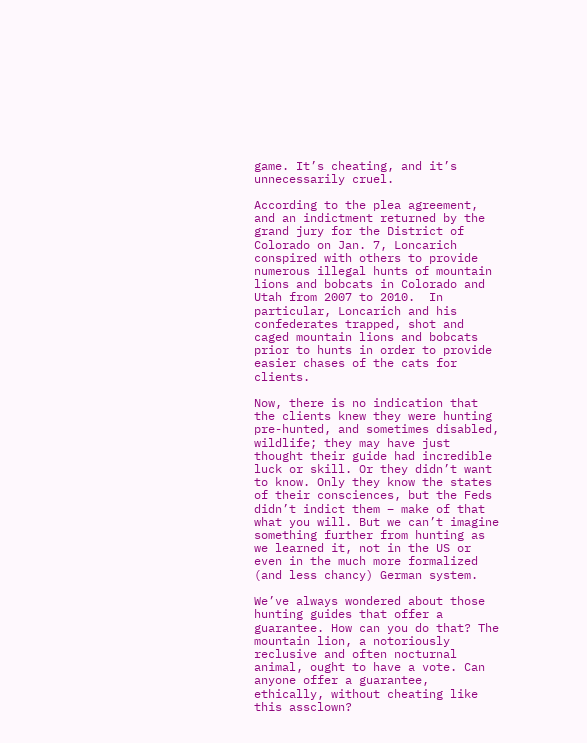game. It’s cheating, and it’s unnecessarily cruel.

According to the plea agreement, and an indictment returned by the grand jury for the District of Colorado on Jan. 7, Loncarich conspired with others to provide numerous illegal hunts of mountain lions and bobcats in Colorado and Utah from 2007 to 2010.  In particular, Loncarich and his confederates trapped, shot and caged mountain lions and bobcats prior to hunts in order to provide easier chases of the cats for clients.

Now, there is no indication that the clients knew they were hunting pre-hunted, and sometimes disabled, wildlife; they may have just thought their guide had incredible luck or skill. Or they didn’t want to know. Only they know the states of their consciences, but the Feds didn’t indict them – make of that what you will. But we can’t imagine something further from hunting as we learned it, not in the US or even in the much more formalized (and less chancy) German system.

We’ve always wondered about those hunting guides that offer a guarantee. How can you do that? The mountain lion, a notoriously reclusive and often nocturnal animal, ought to have a vote. Can anyone offer a guarantee, ethically, without cheating like this assclown?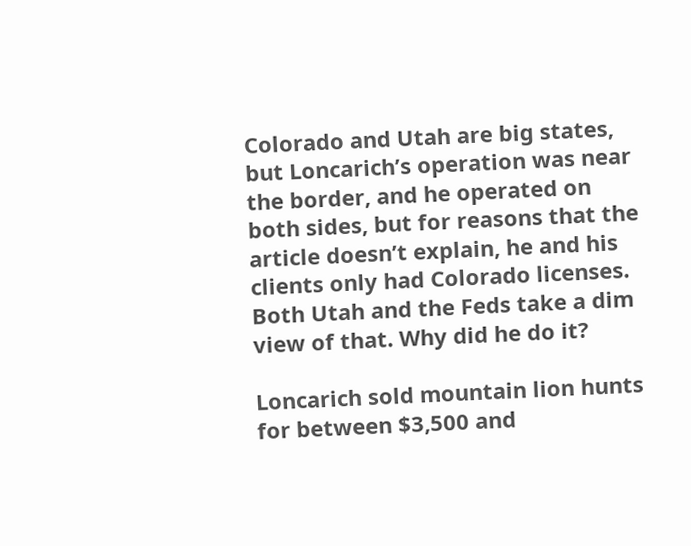Colorado and Utah are big states, but Loncarich’s operation was near the border, and he operated on both sides, but for reasons that the article doesn’t explain, he and his clients only had Colorado licenses. Both Utah and the Feds take a dim view of that. Why did he do it?

Loncarich sold mountain lion hunts for between $3,500 and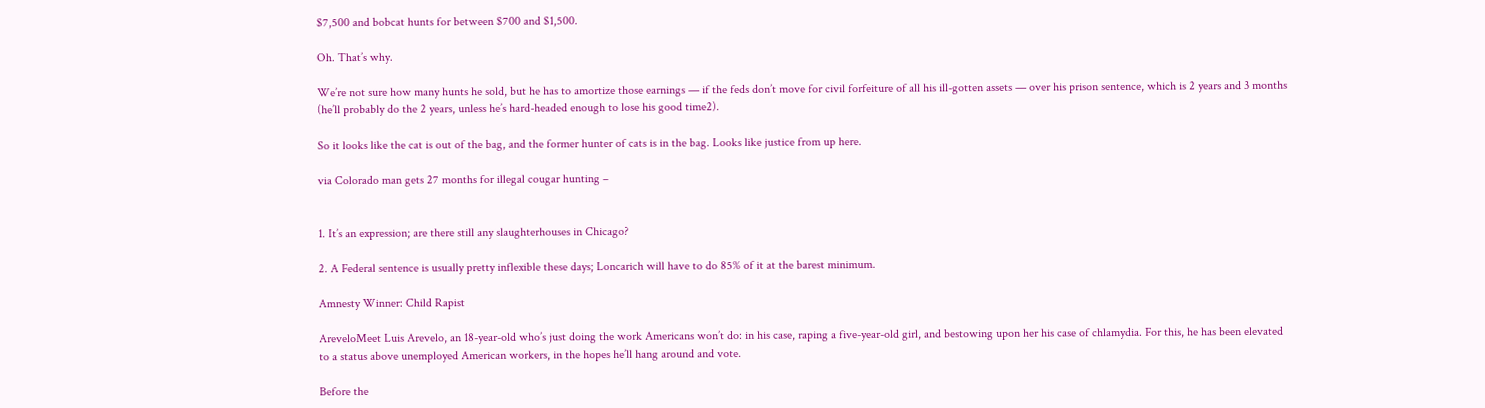$7,500 and bobcat hunts for between $700 and $1,500.

Oh. That’s why.

We’re not sure how many hunts he sold, but he has to amortize those earnings — if the feds don’t move for civil forfeiture of all his ill-gotten assets — over his prison sentence, which is 2 years and 3 months (he’ll probably do the 2 years, unless he’s hard-headed enough to lose his good time2).

So it looks like the cat is out of the bag, and the former hunter of cats is in the bag. Looks like justice from up here.

via Colorado man gets 27 months for illegal cougar hunting –


1. It’s an expression; are there still any slaughterhouses in Chicago?

2. A Federal sentence is usually pretty inflexible these days; Loncarich will have to do 85% of it at the barest minimum.

Amnesty Winner: Child Rapist

AreveloMeet Luis Arevelo, an 18-year-old who’s just doing the work Americans won’t do: in his case, raping a five-year-old girl, and bestowing upon her his case of chlamydia. For this, he has been elevated to a status above unemployed American workers, in the hopes he’ll hang around and vote.

Before the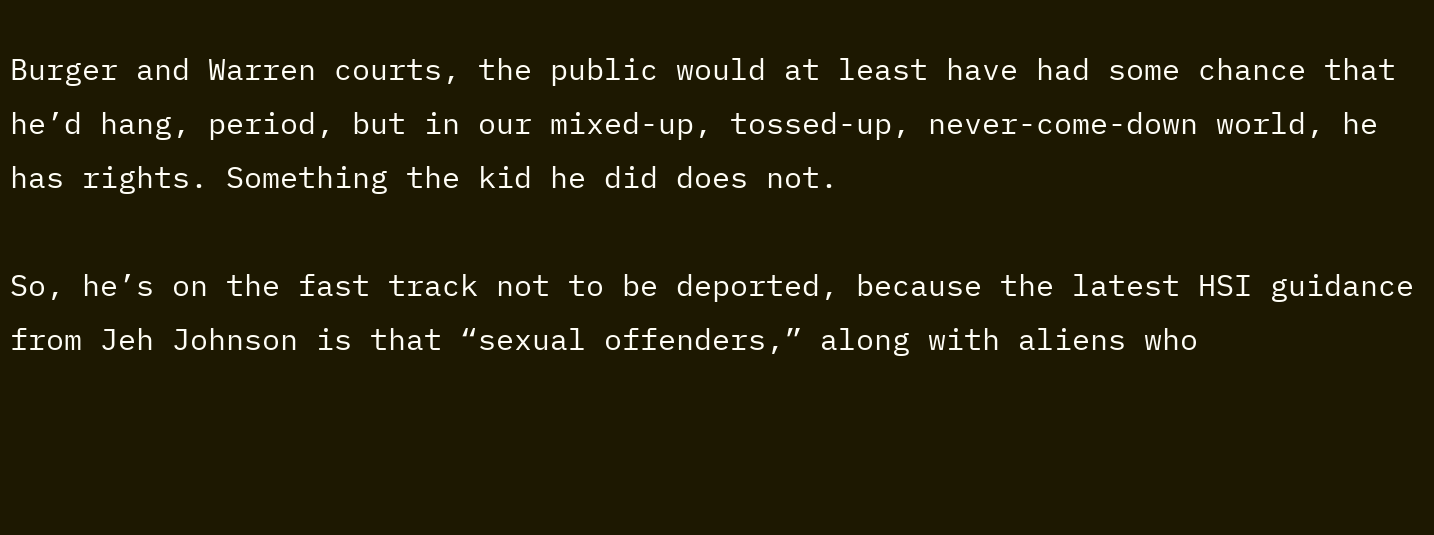Burger and Warren courts, the public would at least have had some chance that he’d hang, period, but in our mixed-up, tossed-up, never-come-down world, he has rights. Something the kid he did does not.

So, he’s on the fast track not to be deported, because the latest HSI guidance from Jeh Johnson is that “sexual offenders,” along with aliens who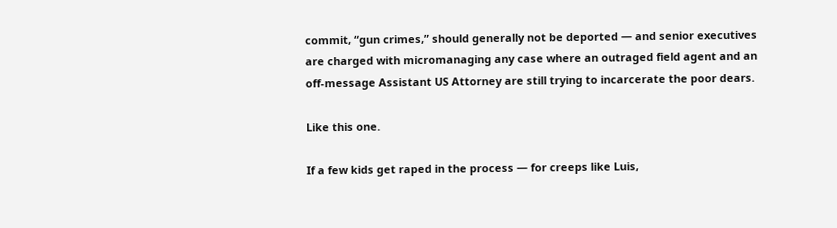commit, “gun crimes,” should generally not be deported — and senior executives are charged with micromanaging any case where an outraged field agent and an off-message Assistant US Attorney are still trying to incarcerate the poor dears.

Like this one.

If a few kids get raped in the process — for creeps like Luis,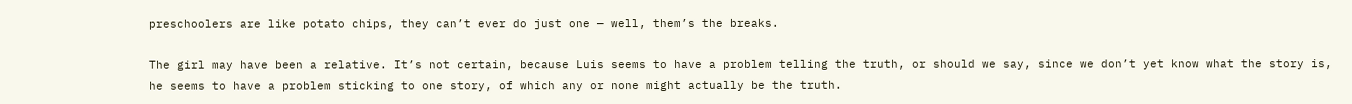preschoolers are like potato chips, they can’t ever do just one — well, them’s the breaks.

The girl may have been a relative. It’s not certain, because Luis seems to have a problem telling the truth, or should we say, since we don’t yet know what the story is, he seems to have a problem sticking to one story, of which any or none might actually be the truth.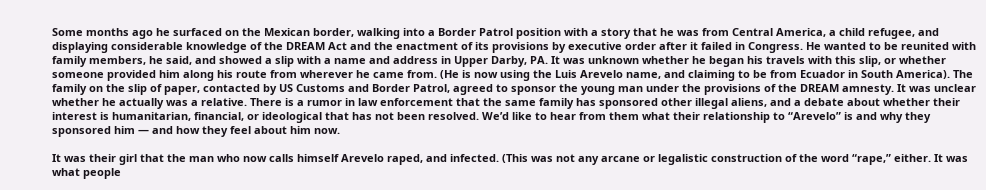Some months ago he surfaced on the Mexican border, walking into a Border Patrol position with a story that he was from Central America, a child refugee, and displaying considerable knowledge of the DREAM Act and the enactment of its provisions by executive order after it failed in Congress. He wanted to be reunited with family members, he said, and showed a slip with a name and address in Upper Darby, PA. It was unknown whether he began his travels with this slip, or whether someone provided him along his route from wherever he came from. (He is now using the Luis Arevelo name, and claiming to be from Ecuador in South America). The family on the slip of paper, contacted by US Customs and Border Patrol, agreed to sponsor the young man under the provisions of the DREAM amnesty. It was unclear whether he actually was a relative. There is a rumor in law enforcement that the same family has sponsored other illegal aliens, and a debate about whether their interest is humanitarian, financial, or ideological that has not been resolved. We’d like to hear from them what their relationship to “Arevelo” is and why they sponsored him — and how they feel about him now.

It was their girl that the man who now calls himself Arevelo raped, and infected. (This was not any arcane or legalistic construction of the word “rape,” either. It was what people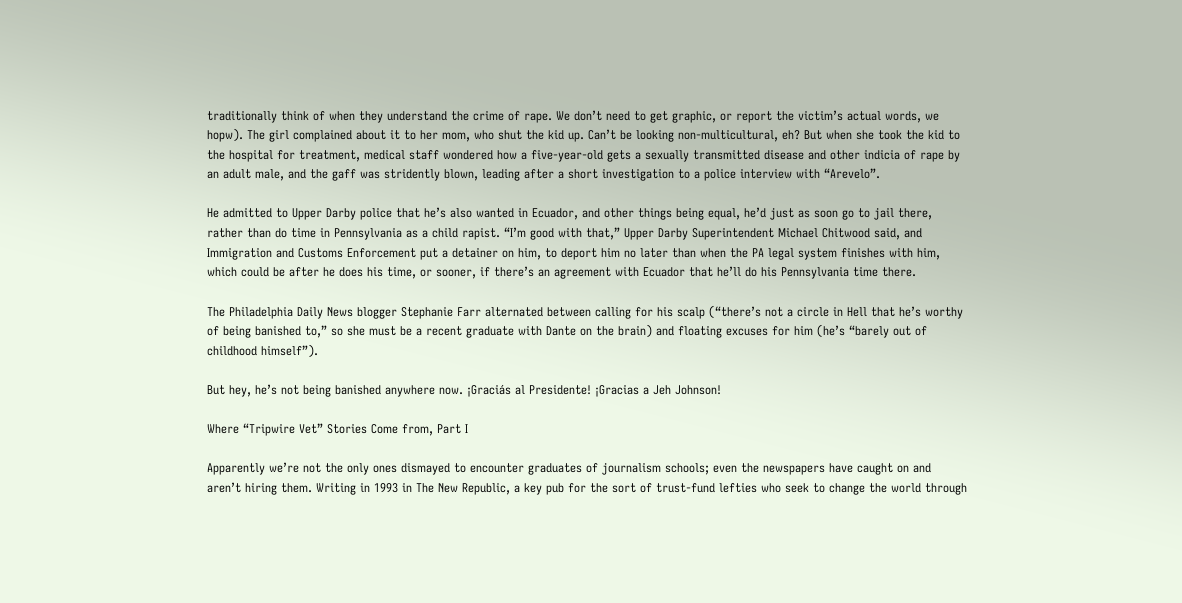traditionally think of when they understand the crime of rape. We don’t need to get graphic, or report the victim’s actual words, we hopw). The girl complained about it to her mom, who shut the kid up. Can’t be looking non-multicultural, eh? But when she took the kid to the hospital for treatment, medical staff wondered how a five-year-old gets a sexually transmitted disease and other indicia of rape by an adult male, and the gaff was stridently blown, leading after a short investigation to a police interview with “Arevelo”.

He admitted to Upper Darby police that he’s also wanted in Ecuador, and other things being equal, he’d just as soon go to jail there, rather than do time in Pennsylvania as a child rapist. “I’m good with that,” Upper Darby Superintendent Michael Chitwood said, and Immigration and Customs Enforcement put a detainer on him, to deport him no later than when the PA legal system finishes with him, which could be after he does his time, or sooner, if there’s an agreement with Ecuador that he’ll do his Pennsylvania time there.

The Philadelphia Daily News blogger Stephanie Farr alternated between calling for his scalp (“there’s not a circle in Hell that he’s worthy of being banished to,” so she must be a recent graduate with Dante on the brain) and floating excuses for him (he’s “barely out of childhood himself”).

But hey, he’s not being banished anywhere now. ¡Graciás al Presidente! ¡Gracias a Jeh Johnson!

Where “Tripwire Vet” Stories Come from, Part I

Apparently we’re not the only ones dismayed to encounter graduates of journalism schools; even the newspapers have caught on and aren’t hiring them. Writing in 1993 in The New Republic, a key pub for the sort of trust-fund lefties who seek to change the world through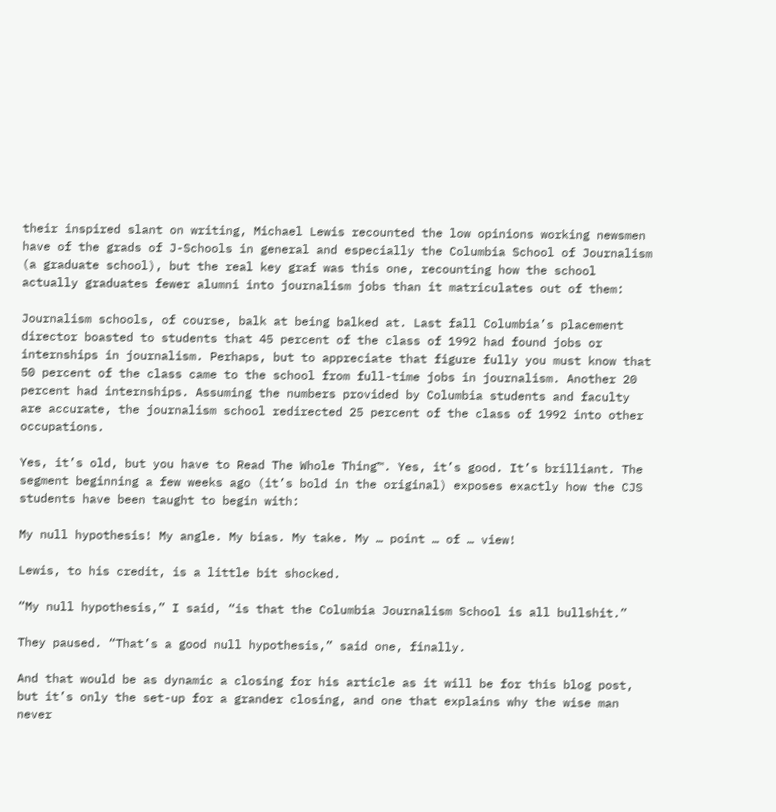their inspired slant on writing, Michael Lewis recounted the low opinions working newsmen have of the grads of J-Schools in general and especially the Columbia School of Journalism (a graduate school), but the real key graf was this one, recounting how the school actually graduates fewer alumni into journalism jobs than it matriculates out of them:

Journalism schools, of course, balk at being balked at. Last fall Columbia’s placement director boasted to students that 45 percent of the class of 1992 had found jobs or internships in journalism. Perhaps, but to appreciate that figure fully you must know that 50 percent of the class came to the school from full-time jobs in journalism. Another 20 percent had internships. Assuming the numbers provided by Columbia students and faculty are accurate, the journalism school redirected 25 percent of the class of 1992 into other occupations.

Yes, it’s old, but you have to Read The Whole Thing™. Yes, it’s good. It’s brilliant. The segment beginning a few weeks ago (it’s bold in the original) exposes exactly how the CJS students have been taught to begin with:

My null hypothesis! My angle. My bias. My take. My … point … of … view!

Lewis, to his credit, is a little bit shocked.

“My null hypothesis,” I said, “is that the Columbia Journalism School is all bullshit.”

They paused. “That’s a good null hypothesis,” said one, finally.

And that would be as dynamic a closing for his article as it will be for this blog post, but it’s only the set-up for a grander closing, and one that explains why the wise man never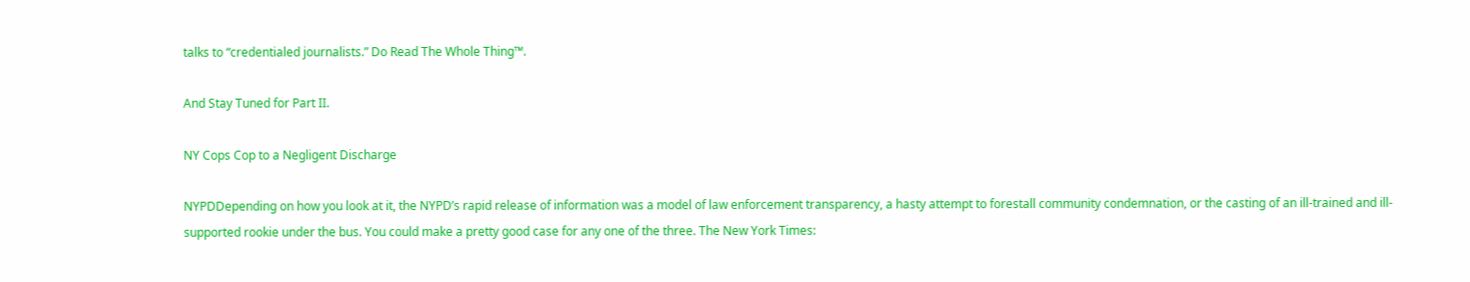talks to “credentialed journalists.” Do Read The Whole Thing™.

And Stay Tuned for Part II.

NY Cops Cop to a Negligent Discharge

NYPDDepending on how you look at it, the NYPD’s rapid release of information was a model of law enforcement transparency, a hasty attempt to forestall community condemnation, or the casting of an ill-trained and ill-supported rookie under the bus. You could make a pretty good case for any one of the three. The New York Times: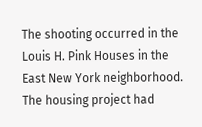The shooting occurred in the Louis H. Pink Houses in the East New York neighborhood. The housing project had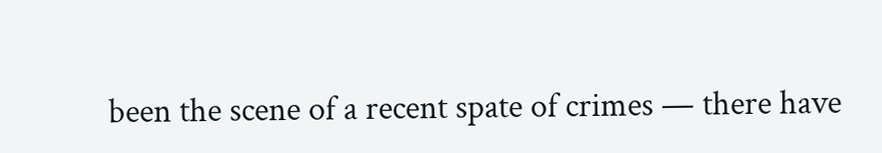been the scene of a recent spate of crimes — there have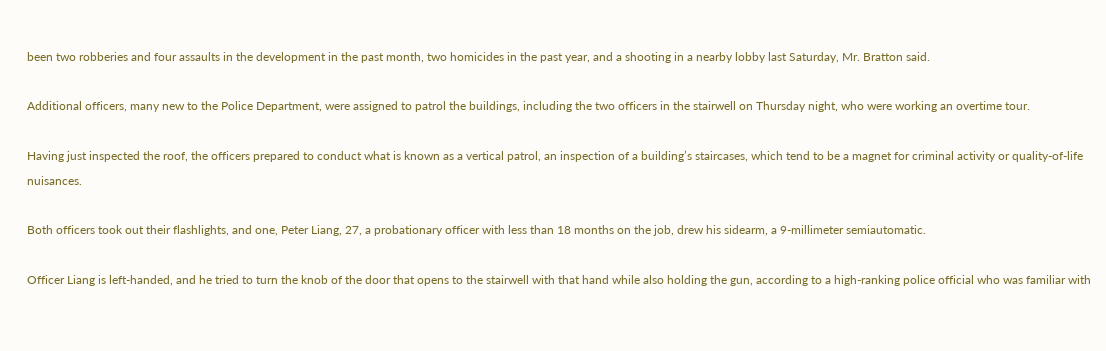been two robberies and four assaults in the development in the past month, two homicides in the past year, and a shooting in a nearby lobby last Saturday, Mr. Bratton said.

Additional officers, many new to the Police Department, were assigned to patrol the buildings, including the two officers in the stairwell on Thursday night, who were working an overtime tour.

Having just inspected the roof, the officers prepared to conduct what is known as a vertical patrol, an inspection of a building’s staircases, which tend to be a magnet for criminal activity or quality-of-life nuisances.

Both officers took out their flashlights, and one, Peter Liang, 27, a probationary officer with less than 18 months on the job, drew his sidearm, a 9-millimeter semiautomatic.

Officer Liang is left-handed, and he tried to turn the knob of the door that opens to the stairwell with that hand while also holding the gun, according to a high-ranking police official who was familiar with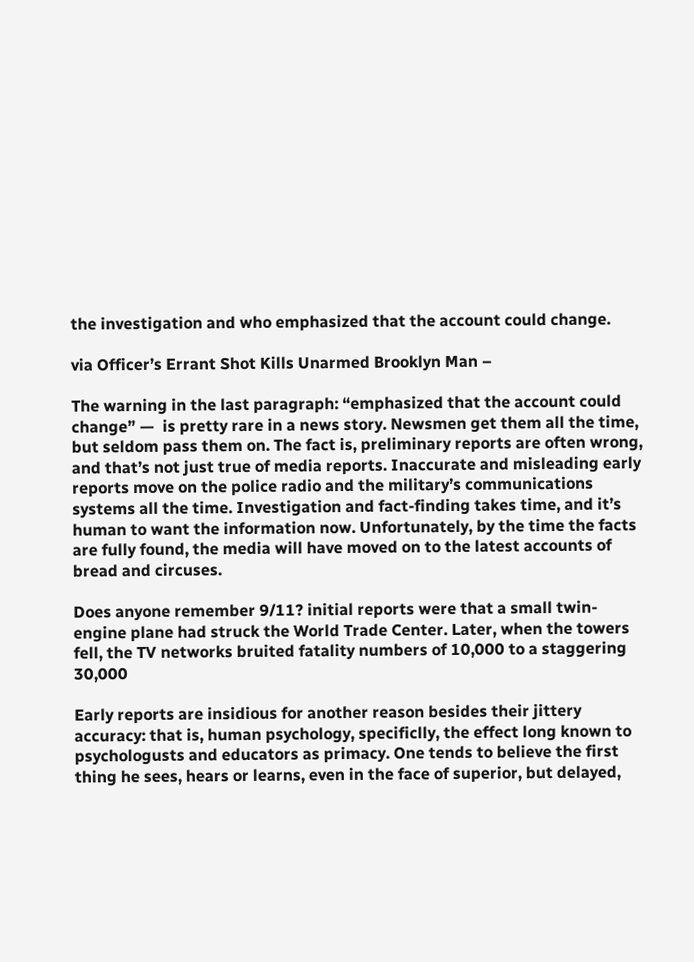the investigation and who emphasized that the account could change.

via Officer’s Errant Shot Kills Unarmed Brooklyn Man –

The warning in the last paragraph: “emphasized that the account could change” —  is pretty rare in a news story. Newsmen get them all the time, but seldom pass them on. The fact is, preliminary reports are often wrong, and that’s not just true of media reports. Inaccurate and misleading early reports move on the police radio and the military’s communications systems all the time. Investigation and fact-finding takes time, and it’s human to want the information now. Unfortunately, by the time the facts are fully found, the media will have moved on to the latest accounts of bread and circuses.

Does anyone remember 9/11? initial reports were that a small twin-engine plane had struck the World Trade Center. Later, when the towers fell, the TV networks bruited fatality numbers of 10,000 to a staggering 30,000

Early reports are insidious for another reason besides their jittery accuracy: that is, human psychology, specificlly, the effect long known to psychologusts and educators as primacy. One tends to believe the first thing he sees, hears or learns, even in the face of superior, but delayed,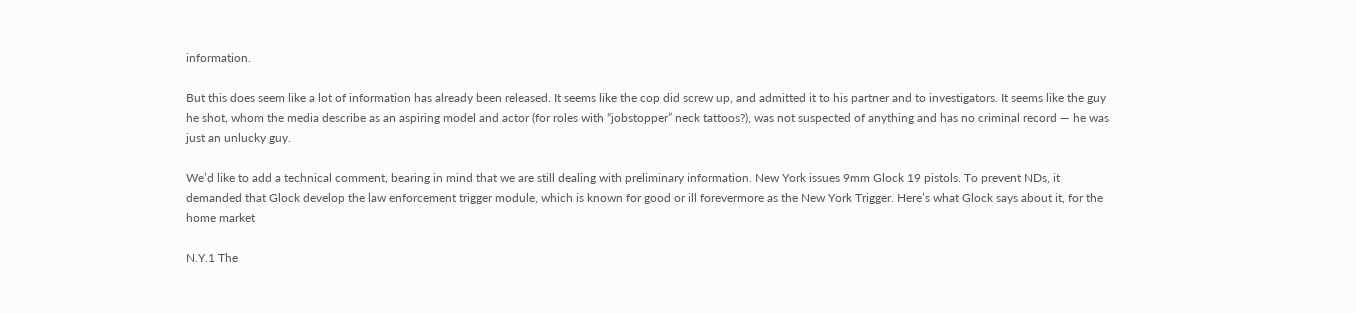information.

But this does seem like a lot of information has already been released. It seems like the cop did screw up, and admitted it to his partner and to investigators. It seems like the guy he shot, whom the media describe as an aspiring model and actor (for roles with “jobstopper” neck tattoos?), was not suspected of anything and has no criminal record — he was just an unlucky guy.

We’d like to add a technical comment, bearing in mind that we are still dealing with preliminary information. New York issues 9mm Glock 19 pistols. To prevent NDs, it demanded that Glock develop the law enforcement trigger module, which is known for good or ill forevermore as the New York Trigger. Here’s what Glock says about it, for the home market

N.Y.1 The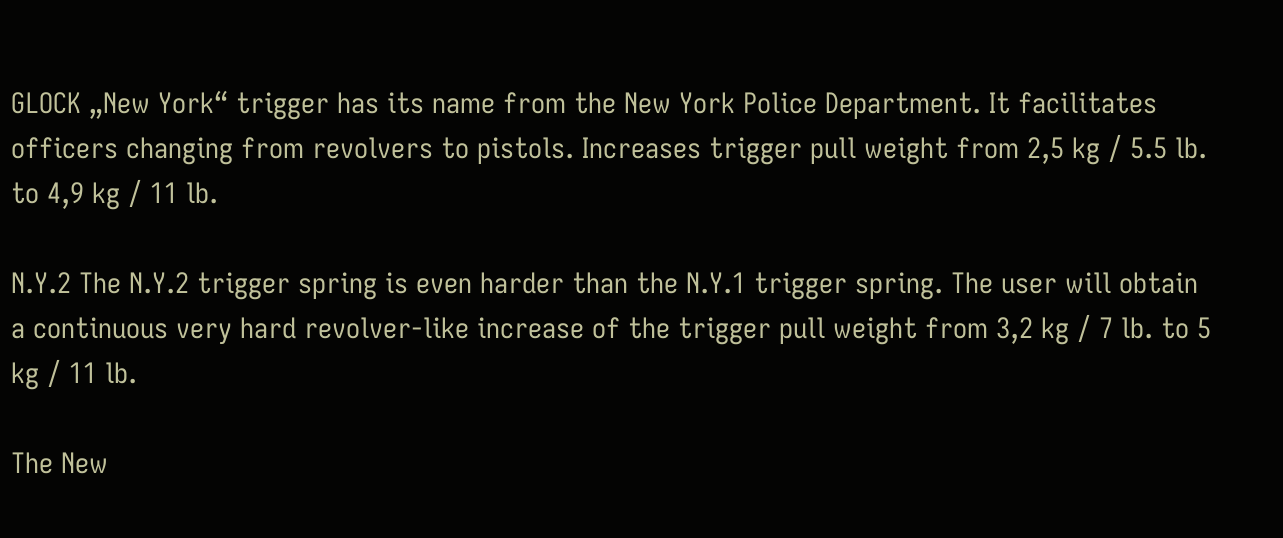GLOCK „New York“ trigger has its name from the New York Police Department. It facilitates officers changing from revolvers to pistols. Increases trigger pull weight from 2,5 kg / 5.5 lb. to 4,9 kg / 11 lb.

N.Y.2 The N.Y.2 trigger spring is even harder than the N.Y.1 trigger spring. The user will obtain a continuous very hard revolver-like increase of the trigger pull weight from 3,2 kg / 7 lb. to 5 kg / 11 lb.

The New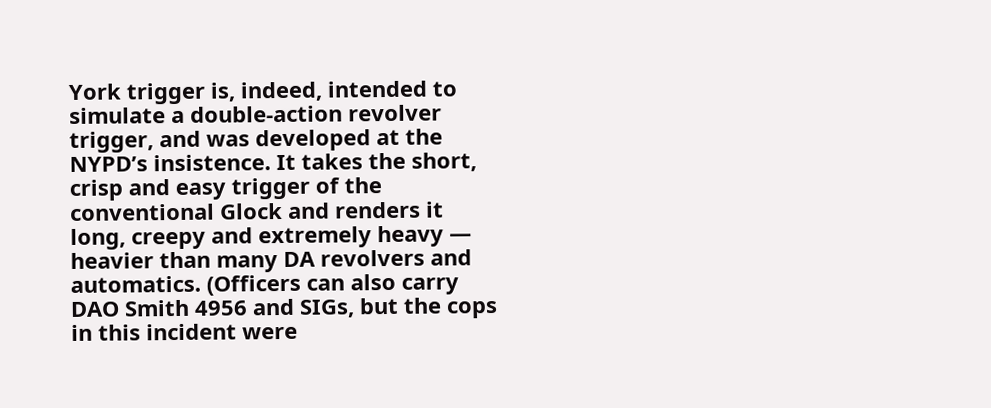York trigger is, indeed, intended to simulate a double-action revolver trigger, and was developed at the NYPD’s insistence. It takes the short, crisp and easy trigger of the conventional Glock and renders it long, creepy and extremely heavy — heavier than many DA revolvers and automatics. (Officers can also carry DAO Smith 4956 and SIGs, but the cops in this incident were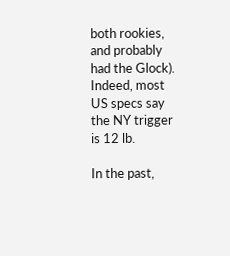both rookies, and probably had the Glock). Indeed, most US specs say the NY trigger is 12 lb.

In the past,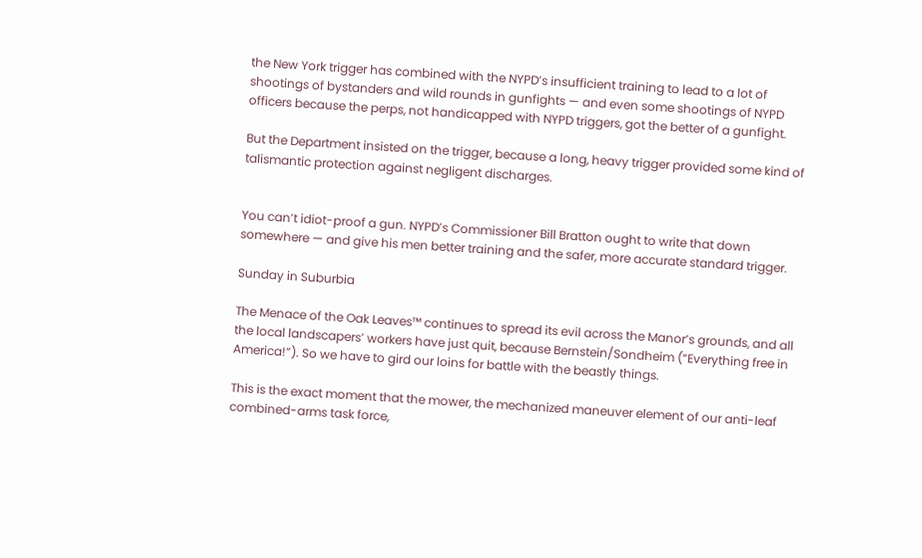the New York trigger has combined with the NYPD’s insufficient training to lead to a lot of shootings of bystanders and wild rounds in gunfights — and even some shootings of NYPD officers because the perps, not handicapped with NYPD triggers, got the better of a gunfight.

But the Department insisted on the trigger, because a long, heavy trigger provided some kind of talismantic protection against negligent discharges.


You can’t idiot-proof a gun. NYPD’s Commissioner Bill Bratton ought to write that down somewhere — and give his men better training and the safer, more accurate standard trigger.

Sunday in Suburbia

The Menace of the Oak Leaves™ continues to spread its evil across the Manor’s grounds, and all the local landscapers’ workers have just quit, because Bernstein/Sondheim (“Everything free in America!”). So we have to gird our loins for battle with the beastly things.

This is the exact moment that the mower, the mechanized maneuver element of our anti-leaf combined-arms task force,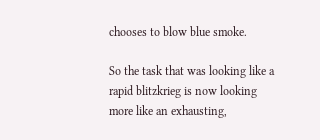chooses to blow blue smoke.

So the task that was looking like a rapid blitzkrieg is now looking more like an exhausting,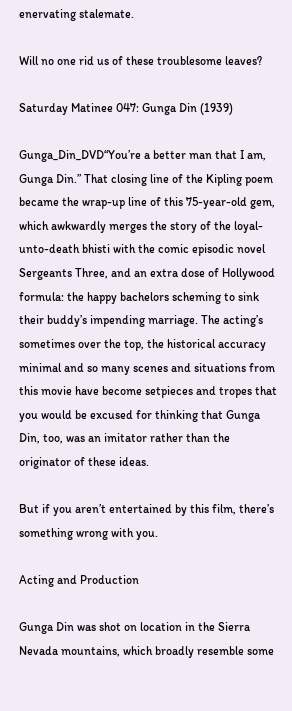enervating stalemate.

Will no one rid us of these troublesome leaves?

Saturday Matinee 047: Gunga Din (1939)

Gunga_Din_DVD“You’re a better man that I am, Gunga Din.” That closing line of the Kipling poem became the wrap-up line of this 75-year-old gem, which awkwardly merges the story of the loyal-unto-death bhisti with the comic episodic novel Sergeants Three, and an extra dose of Hollywood formula: the happy bachelors scheming to sink their buddy’s impending marriage. The acting’s sometimes over the top, the historical accuracy minimal and so many scenes and situations from this movie have become setpieces and tropes that you would be excused for thinking that Gunga Din, too, was an imitator rather than the originator of these ideas.

But if you aren’t entertained by this film, there’s something wrong with you.

Acting and Production

Gunga Din was shot on location in the Sierra Nevada mountains, which broadly resemble some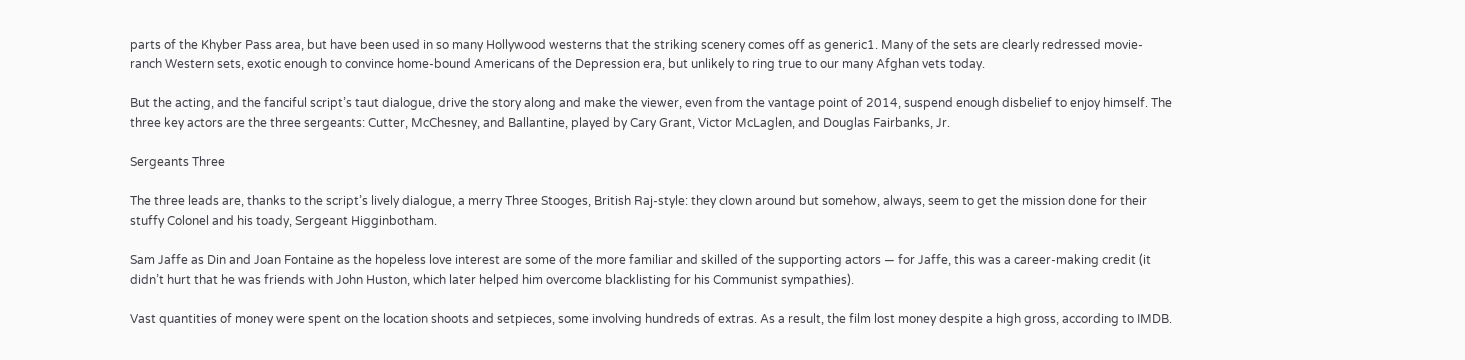parts of the Khyber Pass area, but have been used in so many Hollywood westerns that the striking scenery comes off as generic1. Many of the sets are clearly redressed movie-ranch Western sets, exotic enough to convince home-bound Americans of the Depression era, but unlikely to ring true to our many Afghan vets today.

But the acting, and the fanciful script’s taut dialogue, drive the story along and make the viewer, even from the vantage point of 2014, suspend enough disbelief to enjoy himself. The three key actors are the three sergeants: Cutter, McChesney, and Ballantine, played by Cary Grant, Victor McLaglen, and Douglas Fairbanks, Jr.

Sergeants Three

The three leads are, thanks to the script’s lively dialogue, a merry Three Stooges, British Raj-style: they clown around but somehow, always, seem to get the mission done for their stuffy Colonel and his toady, Sergeant Higginbotham.

Sam Jaffe as Din and Joan Fontaine as the hopeless love interest are some of the more familiar and skilled of the supporting actors — for Jaffe, this was a career-making credit (it didn’t hurt that he was friends with John Huston, which later helped him overcome blacklisting for his Communist sympathies).

Vast quantities of money were spent on the location shoots and setpieces, some involving hundreds of extras. As a result, the film lost money despite a high gross, according to IMDB.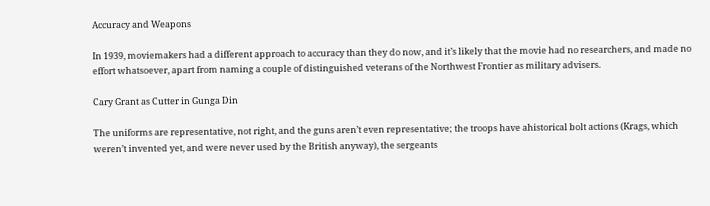Accuracy and Weapons

In 1939, moviemakers had a different approach to accuracy than they do now, and it’s likely that the movie had no researchers, and made no effort whatsoever, apart from naming a couple of distinguished veterans of the Northwest Frontier as military advisers.

Cary Grant as Cutter in Gunga Din

The uniforms are representative, not right, and the guns aren’t even representative; the troops have ahistorical bolt actions (Krags, which weren’t invented yet, and were never used by the British anyway), the sergeants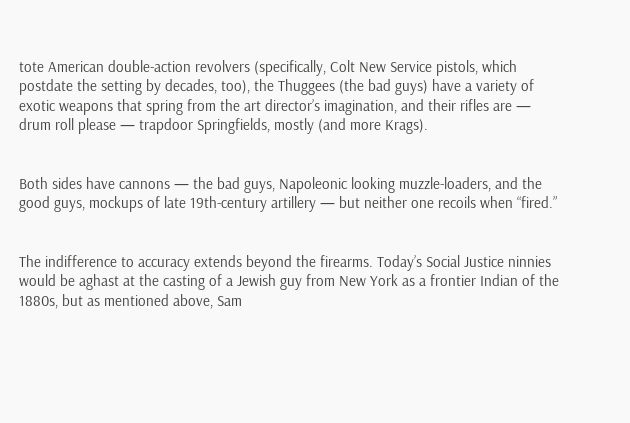tote American double-action revolvers (specifically, Colt New Service pistols, which postdate the setting by decades, too), the Thuggees (the bad guys) have a variety of exotic weapons that spring from the art director’s imagination, and their rifles are — drum roll please — trapdoor Springfields, mostly (and more Krags).


Both sides have cannons — the bad guys, Napoleonic looking muzzle-loaders, and the good guys, mockups of late 19th-century artillery — but neither one recoils when “fired.”


The indifference to accuracy extends beyond the firearms. Today’s Social Justice ninnies would be aghast at the casting of a Jewish guy from New York as a frontier Indian of the 1880s, but as mentioned above, Sam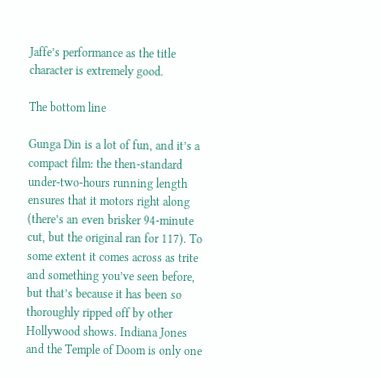Jaffe’s performance as the title character is extremely good.

The bottom line

Gunga Din is a lot of fun, and it’s a compact film: the then-standard under-two-hours running length ensures that it motors right along (there’s an even brisker 94-minute cut, but the original ran for 117). To some extent it comes across as trite and something you’ve seen before, but that’s because it has been so thoroughly ripped off by other Hollywood shows. Indiana Jones and the Temple of Doom is only one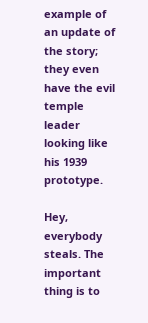example of an update of the story; they even have the evil temple leader looking like his 1939 prototype.

Hey, everybody steals. The important thing is to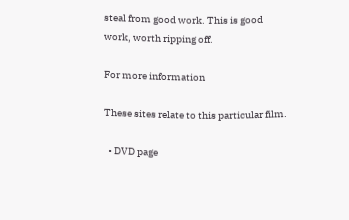steal from good work. This is good work, worth ripping off.

For more information

These sites relate to this particular film.

  • DVD page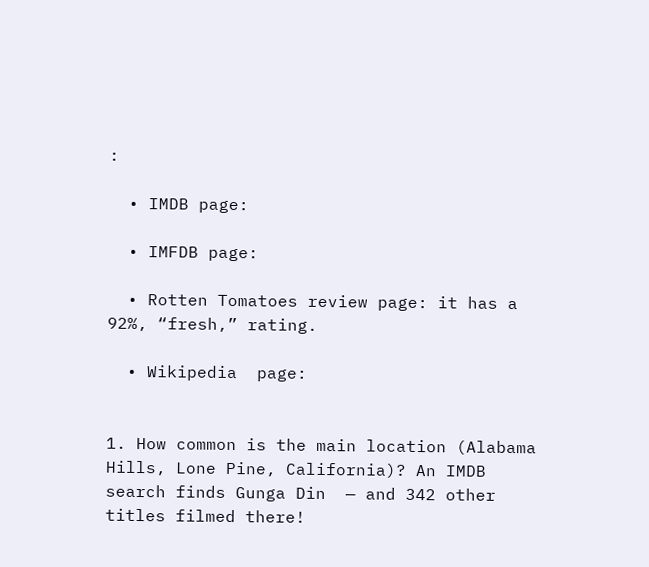:

  • IMDB page:

  • IMFDB page:

  • Rotten Tomatoes review page: it has a 92%, “fresh,” rating.

  • Wikipedia  page:


1. How common is the main location (Alabama Hills, Lone Pine, California)? An IMDB search finds Gunga Din  — and 342 other titles filmed there!